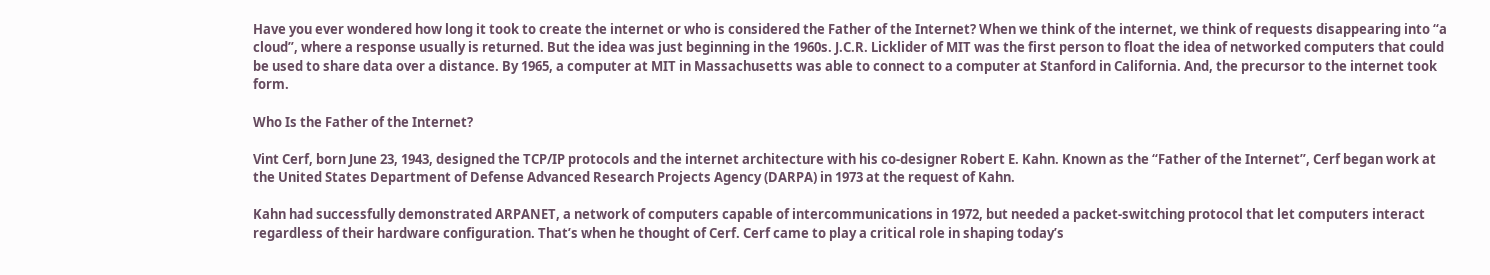Have you ever wondered how long it took to create the internet or who is considered the Father of the Internet? When we think of the internet, we think of requests disappearing into “a cloud”, where a response usually is returned. But the idea was just beginning in the 1960s. J.C.R. Licklider of MIT was the first person to float the idea of networked computers that could be used to share data over a distance. By 1965, a computer at MIT in Massachusetts was able to connect to a computer at Stanford in California. And, the precursor to the internet took form.

Who Is the Father of the Internet?

Vint Cerf, born June 23, 1943, designed the TCP/IP protocols and the internet architecture with his co-designer Robert E. Kahn. Known as the “Father of the Internet”, Cerf began work at the United States Department of Defense Advanced Research Projects Agency (DARPA) in 1973 at the request of Kahn.

Kahn had successfully demonstrated ARPANET, a network of computers capable of intercommunications in 1972, but needed a packet-switching protocol that let computers interact regardless of their hardware configuration. That’s when he thought of Cerf. Cerf came to play a critical role in shaping today’s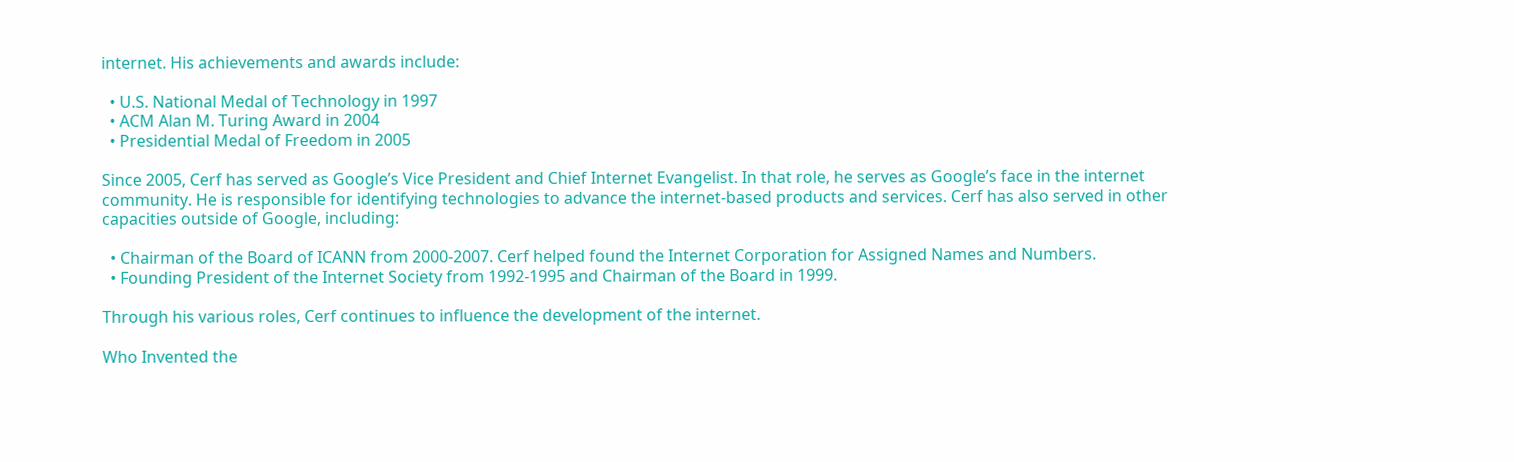internet. His achievements and awards include:

  • U.S. National Medal of Technology in 1997
  • ACM Alan M. Turing Award in 2004
  • Presidential Medal of Freedom in 2005

Since 2005, Cerf has served as Google’s Vice President and Chief Internet Evangelist. In that role, he serves as Google’s face in the internet community. He is responsible for identifying technologies to advance the internet-based products and services. Cerf has also served in other capacities outside of Google, including:

  • Chairman of the Board of ICANN from 2000-2007. Cerf helped found the Internet Corporation for Assigned Names and Numbers.
  • Founding President of the Internet Society from 1992-1995 and Chairman of the Board in 1999.

Through his various roles, Cerf continues to influence the development of the internet.

Who Invented the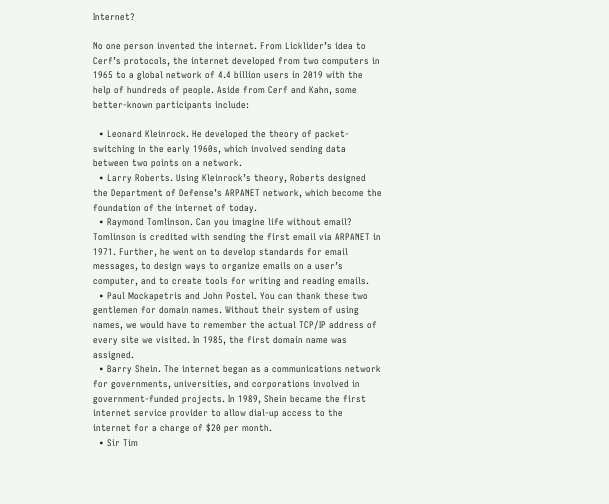Internet?

No one person invented the internet. From Licklider’s idea to Cerf’s protocols, the internet developed from two computers in 1965 to a global network of 4.4 billion users in 2019 with the help of hundreds of people. Aside from Cerf and Kahn, some better-known participants include:

  • Leonard Kleinrock. He developed the theory of packet-switching in the early 1960s, which involved sending data between two points on a network.
  • Larry Roberts. Using Kleinrock’s theory, Roberts designed the Department of Defense’s ARPANET network, which become the foundation of the internet of today.
  • Raymond Tomlinson. Can you imagine life without email? Tomlinson is credited with sending the first email via ARPANET in 1971. Further, he went on to develop standards for email messages, to design ways to organize emails on a user’s computer, and to create tools for writing and reading emails.
  • Paul Mockapetris and John Postel. You can thank these two gentlemen for domain names. Without their system of using names, we would have to remember the actual TCP/IP address of every site we visited. In 1985, the first domain name was assigned.
  • Barry Shein. The internet began as a communications network for governments, universities, and corporations involved in government-funded projects. In 1989, Shein became the first internet service provider to allow dial-up access to the internet for a charge of $20 per month.
  • Sir Tim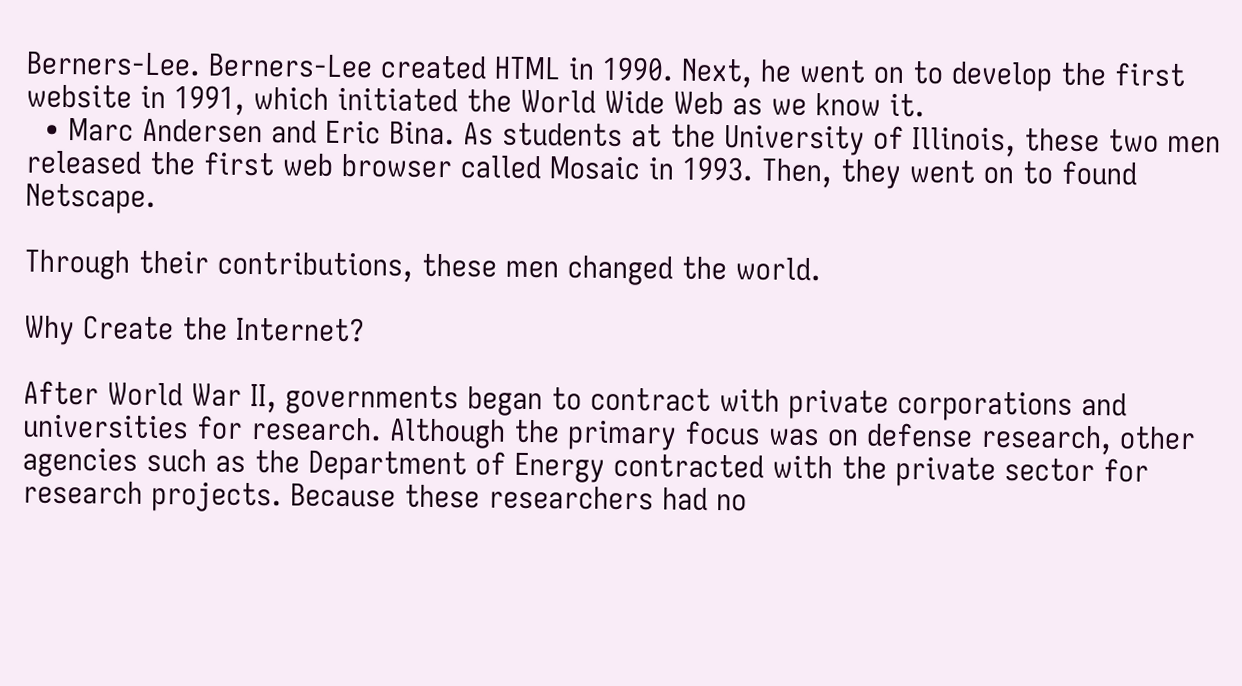Berners-Lee. Berners-Lee created HTML in 1990. Next, he went on to develop the first website in 1991, which initiated the World Wide Web as we know it.
  • Marc Andersen and Eric Bina. As students at the University of Illinois, these two men released the first web browser called Mosaic in 1993. Then, they went on to found Netscape.

Through their contributions, these men changed the world.

Why Create the Internet?

After World War II, governments began to contract with private corporations and universities for research. Although the primary focus was on defense research, other agencies such as the Department of Energy contracted with the private sector for research projects. Because these researchers had no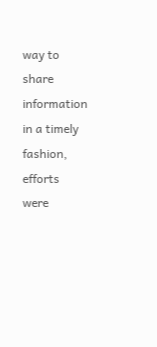way to share information in a timely fashion, efforts were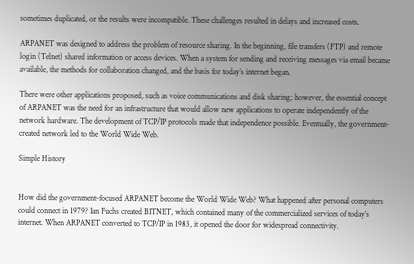sometimes duplicated, or the results were incompatible. These challenges resulted in delays and increased costs.

ARPANET was designed to address the problem of resource sharing. In the beginning, file transfers (FTP) and remote login (Telnet) shared information or access devices. When a system for sending and receiving messages via email became available, the methods for collaboration changed, and the basis for today’s internet began.

There were other applications proposed, such as voice communications and disk sharing; however, the essential concept of ARPANET was the need for an infrastructure that would allow new applications to operate independently of the network hardware. The development of TCP/IP protocols made that independence possible. Eventually, the government-created network led to the World Wide Web.

Simple History


How did the government-focused ARPANET become the World Wide Web? What happened after personal computers could connect in 1979? Ian Fuchs created BITNET, which contained many of the commercialized services of today’s internet. When ARPANET converted to TCP/IP in 1983, it opened the door for widespread connectivity.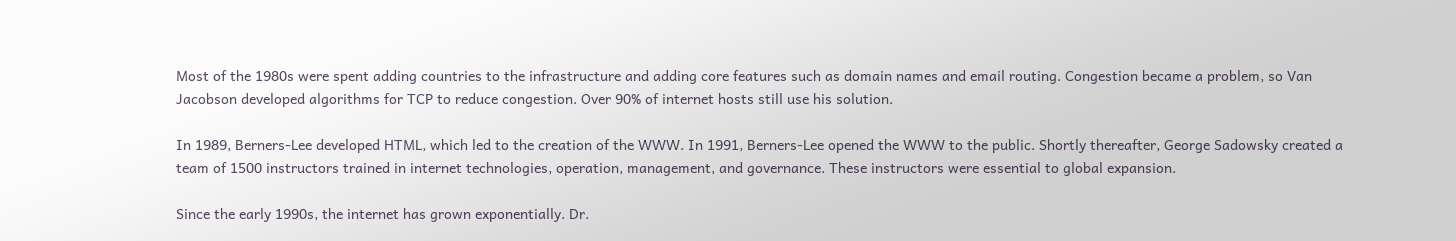Most of the 1980s were spent adding countries to the infrastructure and adding core features such as domain names and email routing. Congestion became a problem, so Van Jacobson developed algorithms for TCP to reduce congestion. Over 90% of internet hosts still use his solution.

In 1989, Berners-Lee developed HTML, which led to the creation of the WWW. In 1991, Berners-Lee opened the WWW to the public. Shortly thereafter, George Sadowsky created a team of 1500 instructors trained in internet technologies, operation, management, and governance. These instructors were essential to global expansion.

Since the early 1990s, the internet has grown exponentially. Dr.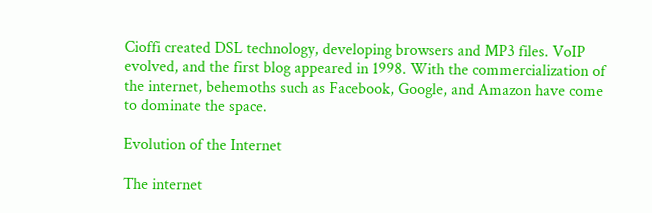Cioffi created DSL technology, developing browsers and MP3 files. VoIP evolved, and the first blog appeared in 1998. With the commercialization of the internet, behemoths such as Facebook, Google, and Amazon have come to dominate the space.

Evolution of the Internet

The internet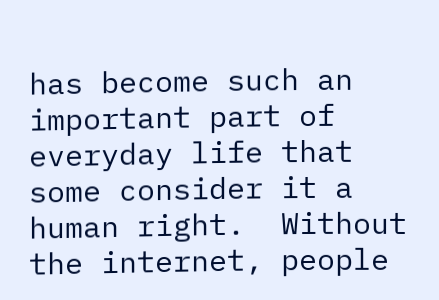has become such an important part of everyday life that some consider it a human right.  Without the internet, people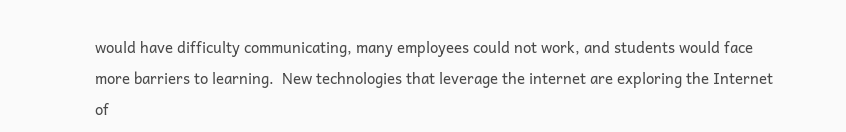would have difficulty communicating, many employees could not work, and students would face more barriers to learning.  New technologies that leverage the internet are exploring the Internet of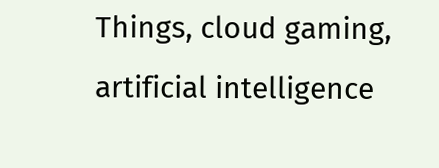Things, cloud gaming, artificial intelligence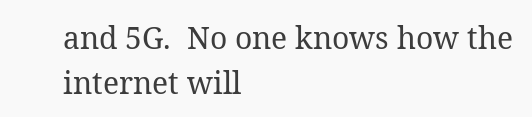and 5G.  No one knows how the internet will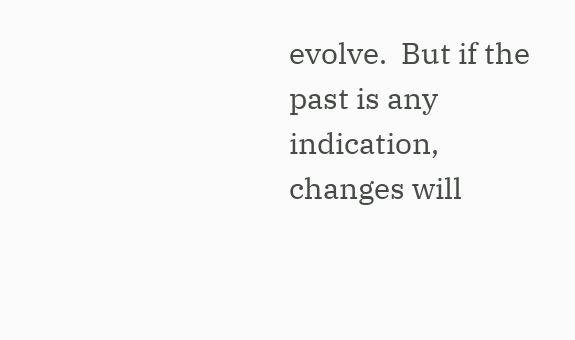evolve.  But if the past is any indication, changes will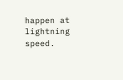happen at lightning speed.